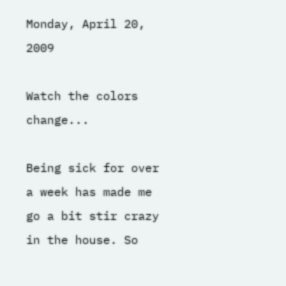Monday, April 20, 2009

Watch the colors change...

Being sick for over a week has made me go a bit stir crazy in the house. So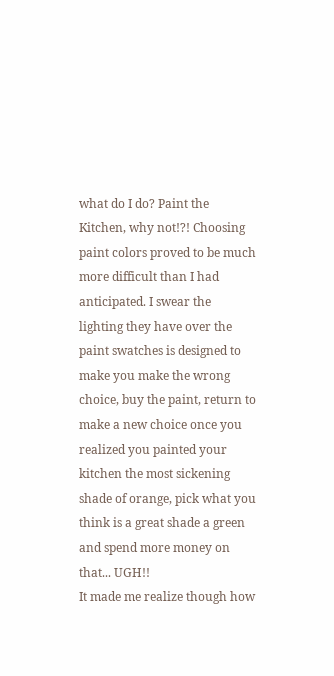what do I do? Paint the Kitchen, why not!?! Choosing paint colors proved to be much more difficult than I had anticipated. I swear the lighting they have over the paint swatches is designed to make you make the wrong choice, buy the paint, return to make a new choice once you realized you painted your kitchen the most sickening shade of orange, pick what you think is a great shade a green and spend more money on that... UGH!!
It made me realize though how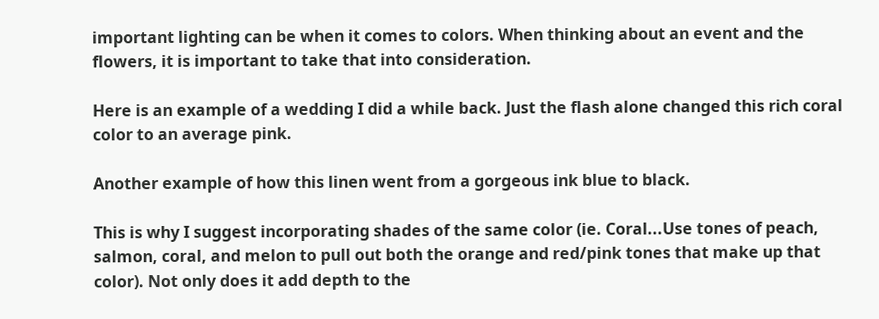important lighting can be when it comes to colors. When thinking about an event and the flowers, it is important to take that into consideration.

Here is an example of a wedding I did a while back. Just the flash alone changed this rich coral color to an average pink.

Another example of how this linen went from a gorgeous ink blue to black.

This is why I suggest incorporating shades of the same color (ie. Coral...Use tones of peach, salmon, coral, and melon to pull out both the orange and red/pink tones that make up that color). Not only does it add depth to the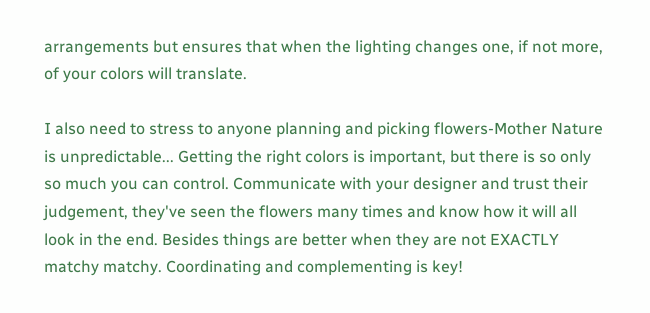arrangements but ensures that when the lighting changes one, if not more, of your colors will translate.

I also need to stress to anyone planning and picking flowers-Mother Nature is unpredictable... Getting the right colors is important, but there is so only so much you can control. Communicate with your designer and trust their judgement, they've seen the flowers many times and know how it will all look in the end. Besides things are better when they are not EXACTLY matchy matchy. Coordinating and complementing is key!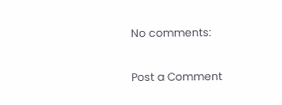No comments:

Post a Comment